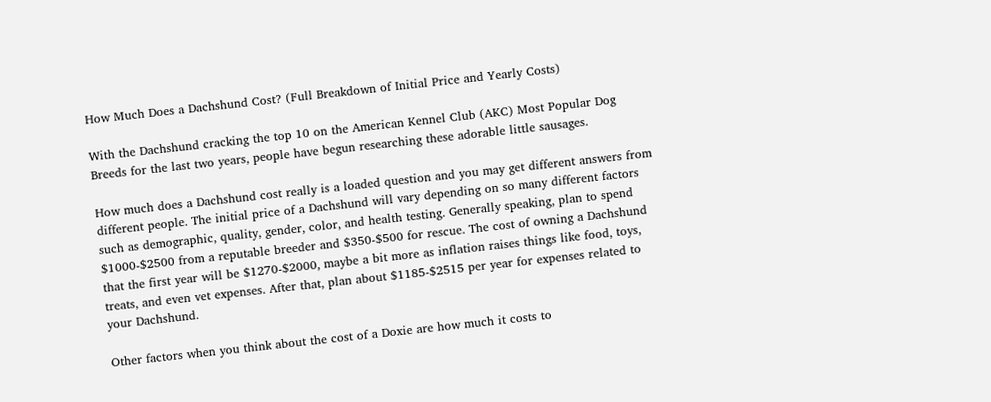How Much Does a Dachshund Cost? (Full Breakdown of Initial Price and Yearly Costs)

With the Dachshund cracking the top 10 on the American Kennel Club (AKC) Most Popular Dog Breeds for the last two years, people have begun researching these adorable little sausages.

How much does a Dachshund cost really is a loaded question and you may get different answers from different people. The initial price of a Dachshund will vary depending on so many different factors such as demographic, quality, gender, color, and health testing. Generally speaking, plan to spend $1000-$2500 from a reputable breeder and $350-$500 for rescue. The cost of owning a Dachshund that the first year will be $1270-$2000, maybe a bit more as inflation raises things like food, toys, treats, and even vet expenses. After that, plan about $1185-$2515 per year for expenses related to your Dachshund.

Other factors when you think about the cost of a Doxie are how much it costs to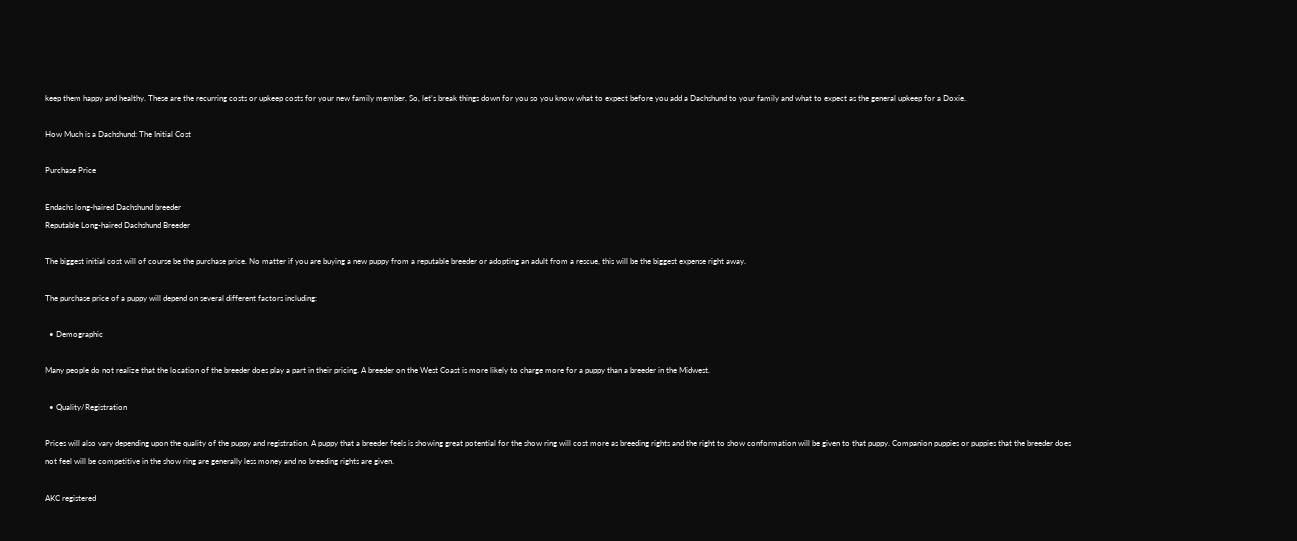keep them happy and healthy. These are the recurring costs or upkeep costs for your new family member. So, let’s break things down for you so you know what to expect before you add a Dachshund to your family and what to expect as the general upkeep for a Doxie.

How Much is a Dachshund: The Initial Cost

Purchase Price

Endachs long-haired Dachshund breeder
Reputable Long-haired Dachshund Breeder

The biggest initial cost will of course be the purchase price. No matter if you are buying a new puppy from a reputable breeder or adopting an adult from a rescue, this will be the biggest expense right away.

The purchase price of a puppy will depend on several different factors including:

  • Demographic

Many people do not realize that the location of the breeder does play a part in their pricing. A breeder on the West Coast is more likely to charge more for a puppy than a breeder in the Midwest.

  • Quality/Registration

Prices will also vary depending upon the quality of the puppy and registration. A puppy that a breeder feels is showing great potential for the show ring will cost more as breeding rights and the right to show conformation will be given to that puppy. Companion puppies or puppies that the breeder does not feel will be competitive in the show ring are generally less money and no breeding rights are given.

AKC registered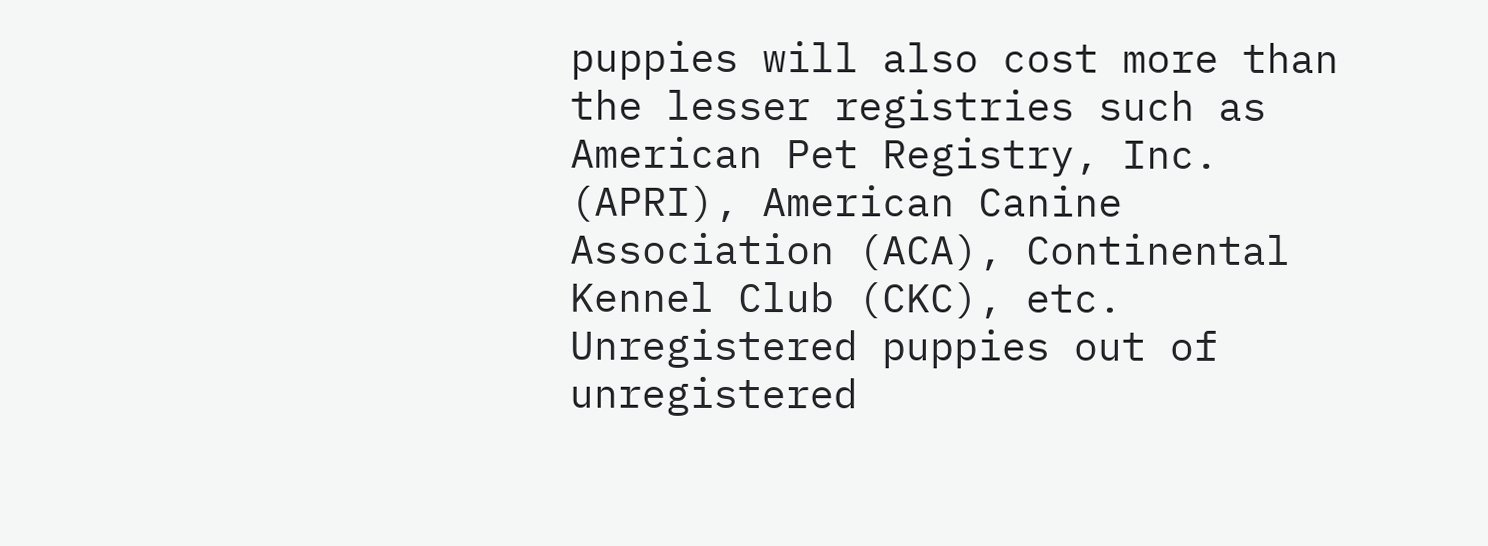puppies will also cost more than the lesser registries such as American Pet Registry, Inc. (APRI), American Canine Association (ACA), Continental Kennel Club (CKC), etc. Unregistered puppies out of unregistered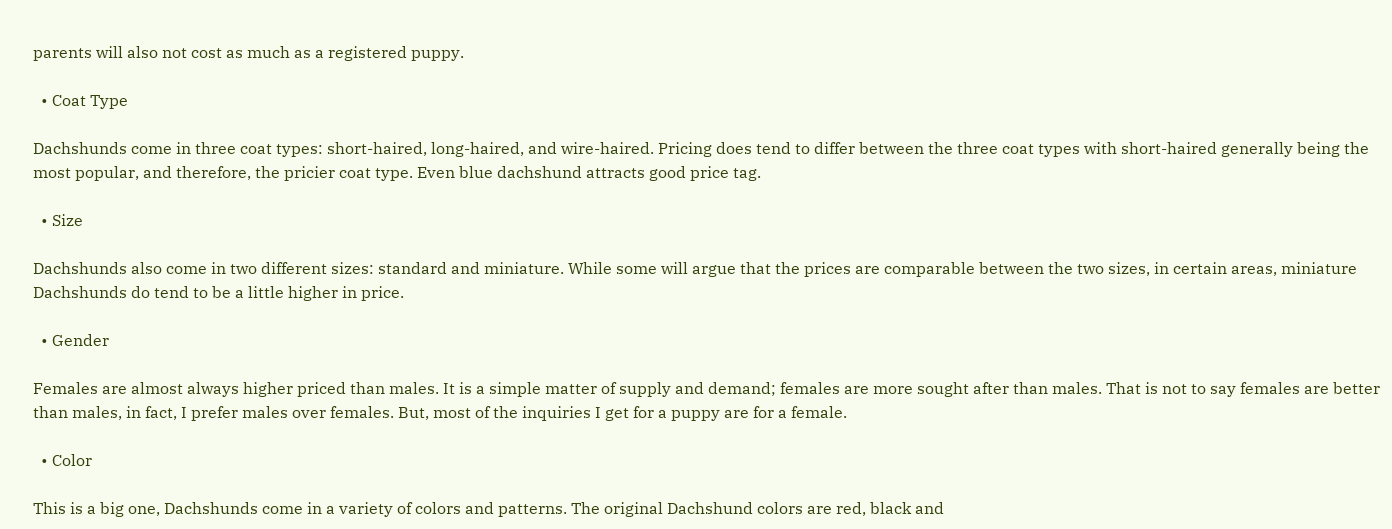parents will also not cost as much as a registered puppy.

  • Coat Type

Dachshunds come in three coat types: short-haired, long-haired, and wire-haired. Pricing does tend to differ between the three coat types with short-haired generally being the most popular, and therefore, the pricier coat type. Even blue dachshund attracts good price tag.

  • Size

Dachshunds also come in two different sizes: standard and miniature. While some will argue that the prices are comparable between the two sizes, in certain areas, miniature Dachshunds do tend to be a little higher in price.

  • Gender

Females are almost always higher priced than males. It is a simple matter of supply and demand; females are more sought after than males. That is not to say females are better than males, in fact, I prefer males over females. But, most of the inquiries I get for a puppy are for a female.

  • Color

This is a big one, Dachshunds come in a variety of colors and patterns. The original Dachshund colors are red, black and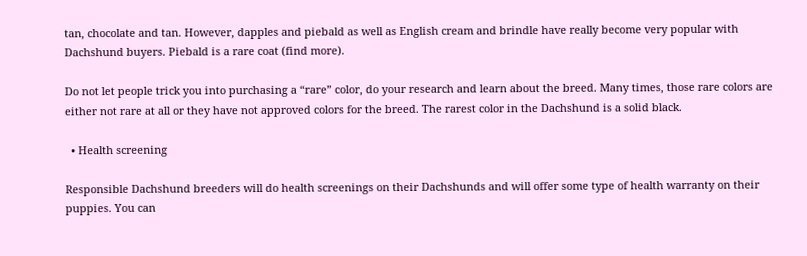tan, chocolate and tan. However, dapples and piebald as well as English cream and brindle have really become very popular with Dachshund buyers. Piebald is a rare coat (find more).

Do not let people trick you into purchasing a “rare” color, do your research and learn about the breed. Many times, those rare colors are either not rare at all or they have not approved colors for the breed. The rarest color in the Dachshund is a solid black.

  • Health screening

Responsible Dachshund breeders will do health screenings on their Dachshunds and will offer some type of health warranty on their puppies. You can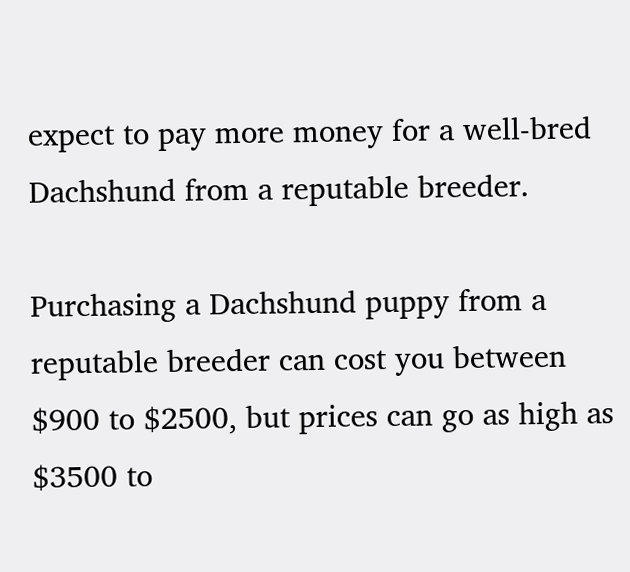expect to pay more money for a well-bred Dachshund from a reputable breeder.

Purchasing a Dachshund puppy from a reputable breeder can cost you between $900 to $2500, but prices can go as high as $3500 to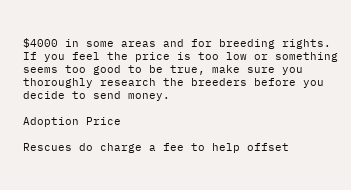$4000 in some areas and for breeding rights. If you feel the price is too low or something seems too good to be true, make sure you thoroughly research the breeders before you decide to send money.

Adoption Price

Rescues do charge a fee to help offset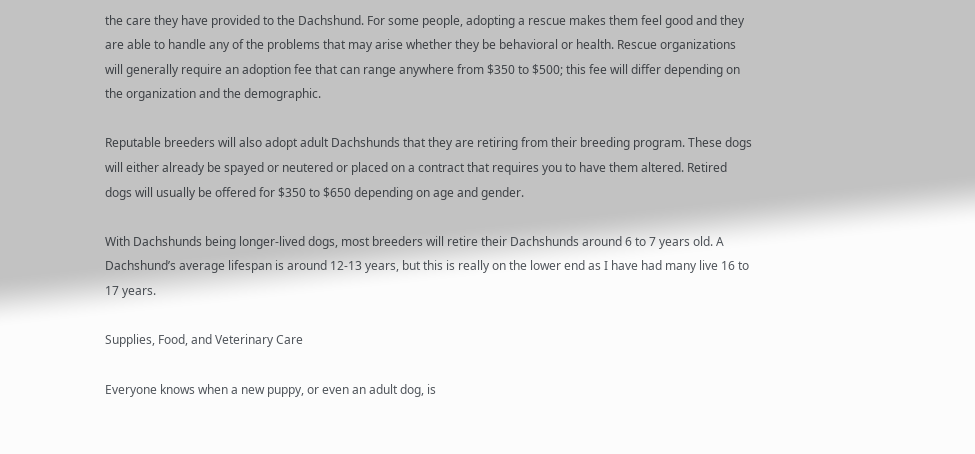the care they have provided to the Dachshund. For some people, adopting a rescue makes them feel good and they are able to handle any of the problems that may arise whether they be behavioral or health. Rescue organizations will generally require an adoption fee that can range anywhere from $350 to $500; this fee will differ depending on the organization and the demographic.

Reputable breeders will also adopt adult Dachshunds that they are retiring from their breeding program. These dogs will either already be spayed or neutered or placed on a contract that requires you to have them altered. Retired dogs will usually be offered for $350 to $650 depending on age and gender.

With Dachshunds being longer-lived dogs, most breeders will retire their Dachshunds around 6 to 7 years old. A Dachshund’s average lifespan is around 12-13 years, but this is really on the lower end as I have had many live 16 to 17 years.

Supplies, Food, and Veterinary Care

Everyone knows when a new puppy, or even an adult dog, is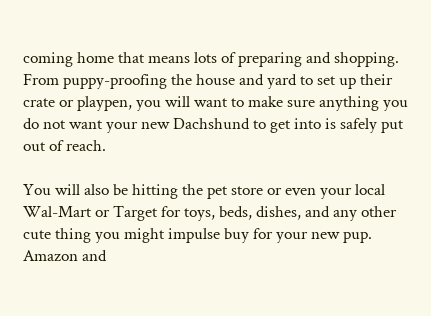coming home that means lots of preparing and shopping. From puppy-proofing the house and yard to set up their crate or playpen, you will want to make sure anything you do not want your new Dachshund to get into is safely put out of reach.

You will also be hitting the pet store or even your local Wal-Mart or Target for toys, beds, dishes, and any other cute thing you might impulse buy for your new pup. Amazon and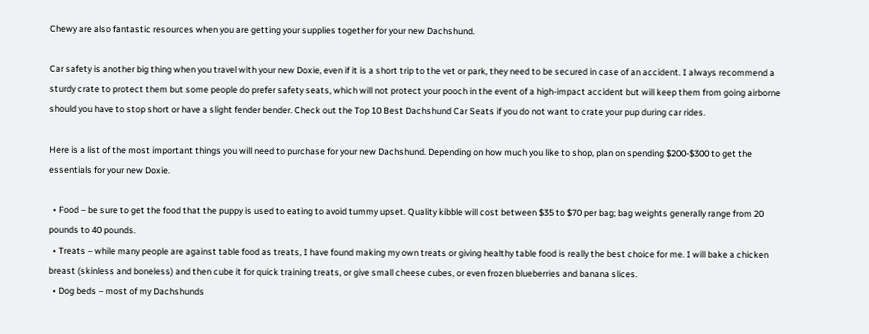Chewy are also fantastic resources when you are getting your supplies together for your new Dachshund.

Car safety is another big thing when you travel with your new Doxie, even if it is a short trip to the vet or park, they need to be secured in case of an accident. I always recommend a sturdy crate to protect them but some people do prefer safety seats, which will not protect your pooch in the event of a high-impact accident but will keep them from going airborne should you have to stop short or have a slight fender bender. Check out the Top 10 Best Dachshund Car Seats if you do not want to crate your pup during car rides.

Here is a list of the most important things you will need to purchase for your new Dachshund. Depending on how much you like to shop, plan on spending $200-$300 to get the essentials for your new Doxie.

  • Food – be sure to get the food that the puppy is used to eating to avoid tummy upset. Quality kibble will cost between $35 to $70 per bag; bag weights generally range from 20 pounds to 40 pounds.
  • Treats – while many people are against table food as treats, I have found making my own treats or giving healthy table food is really the best choice for me. I will bake a chicken breast (skinless and boneless) and then cube it for quick training treats, or give small cheese cubes, or even frozen blueberries and banana slices.
  • Dog beds – most of my Dachshunds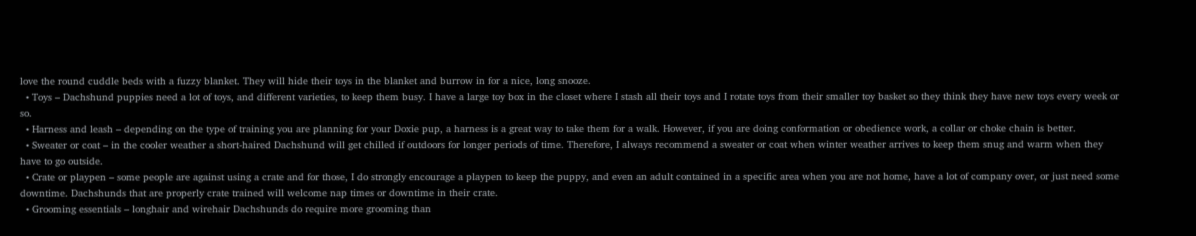love the round cuddle beds with a fuzzy blanket. They will hide their toys in the blanket and burrow in for a nice, long snooze.
  • Toys – Dachshund puppies need a lot of toys, and different varieties, to keep them busy. I have a large toy box in the closet where I stash all their toys and I rotate toys from their smaller toy basket so they think they have new toys every week or so.
  • Harness and leash – depending on the type of training you are planning for your Doxie pup, a harness is a great way to take them for a walk. However, if you are doing conformation or obedience work, a collar or choke chain is better.
  • Sweater or coat – in the cooler weather a short-haired Dachshund will get chilled if outdoors for longer periods of time. Therefore, I always recommend a sweater or coat when winter weather arrives to keep them snug and warm when they have to go outside.
  • Crate or playpen – some people are against using a crate and for those, I do strongly encourage a playpen to keep the puppy, and even an adult contained in a specific area when you are not home, have a lot of company over, or just need some downtime. Dachshunds that are properly crate trained will welcome nap times or downtime in their crate.
  • Grooming essentials – longhair and wirehair Dachshunds do require more grooming than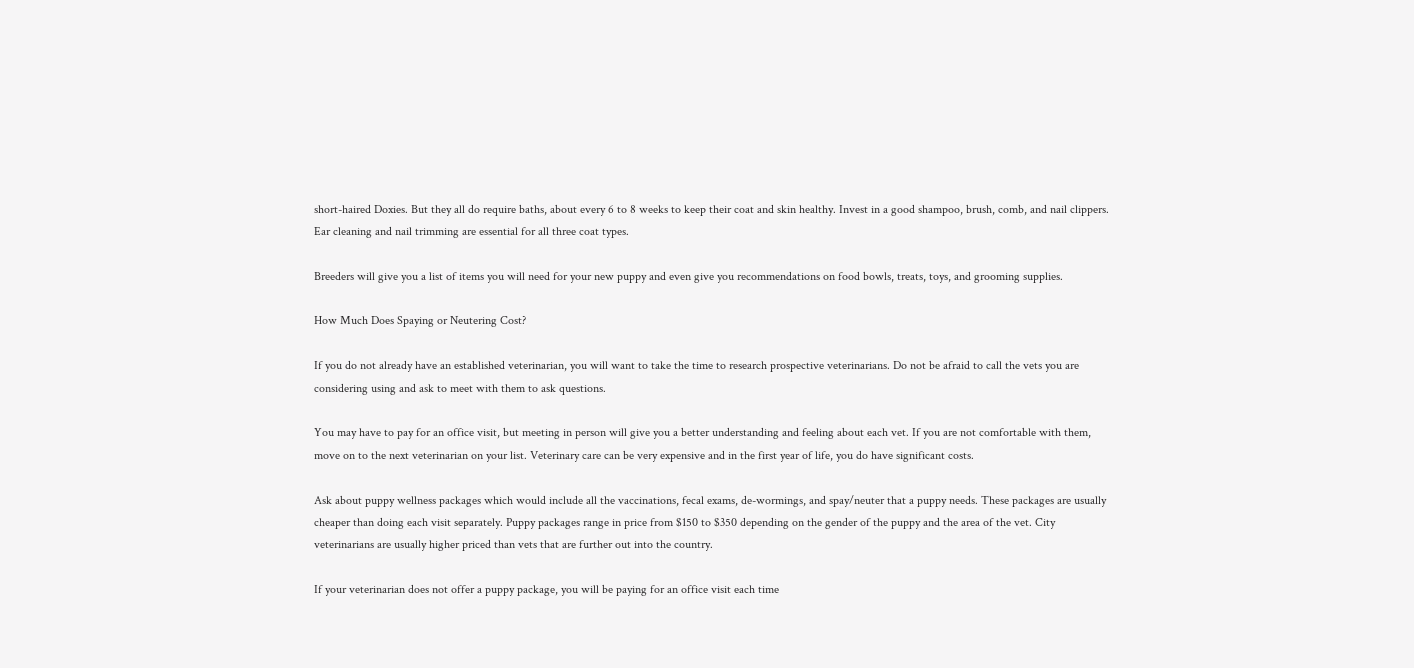short-haired Doxies. But they all do require baths, about every 6 to 8 weeks to keep their coat and skin healthy. Invest in a good shampoo, brush, comb, and nail clippers. Ear cleaning and nail trimming are essential for all three coat types.

Breeders will give you a list of items you will need for your new puppy and even give you recommendations on food bowls, treats, toys, and grooming supplies.

How Much Does Spaying or Neutering Cost?

If you do not already have an established veterinarian, you will want to take the time to research prospective veterinarians. Do not be afraid to call the vets you are considering using and ask to meet with them to ask questions.

You may have to pay for an office visit, but meeting in person will give you a better understanding and feeling about each vet. If you are not comfortable with them, move on to the next veterinarian on your list. Veterinary care can be very expensive and in the first year of life, you do have significant costs.

Ask about puppy wellness packages which would include all the vaccinations, fecal exams, de-wormings, and spay/neuter that a puppy needs. These packages are usually cheaper than doing each visit separately. Puppy packages range in price from $150 to $350 depending on the gender of the puppy and the area of the vet. City veterinarians are usually higher priced than vets that are further out into the country.

If your veterinarian does not offer a puppy package, you will be paying for an office visit each time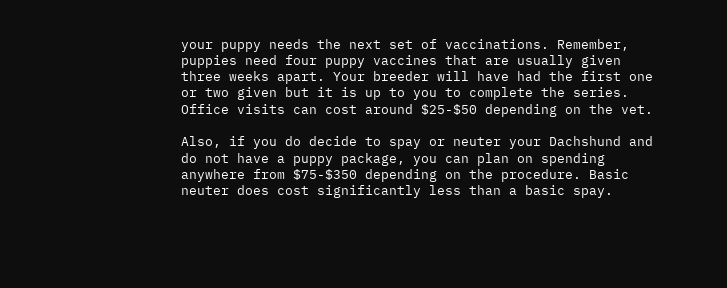your puppy needs the next set of vaccinations. Remember, puppies need four puppy vaccines that are usually given three weeks apart. Your breeder will have had the first one or two given but it is up to you to complete the series. Office visits can cost around $25-$50 depending on the vet.

Also, if you do decide to spay or neuter your Dachshund and do not have a puppy package, you can plan on spending anywhere from $75-$350 depending on the procedure. Basic neuter does cost significantly less than a basic spay.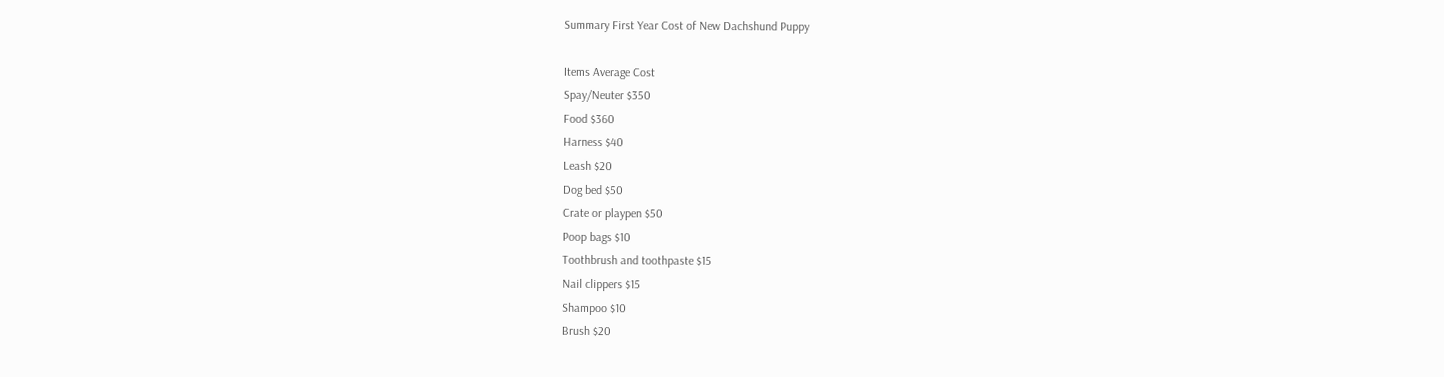Summary First Year Cost of New Dachshund Puppy

Items Average Cost
Spay/Neuter $350
Food $360
Harness $40
Leash $20
Dog bed $50
Crate or playpen $50
Poop bags $10
Toothbrush and toothpaste $15
Nail clippers $15
Shampoo $10
Brush $20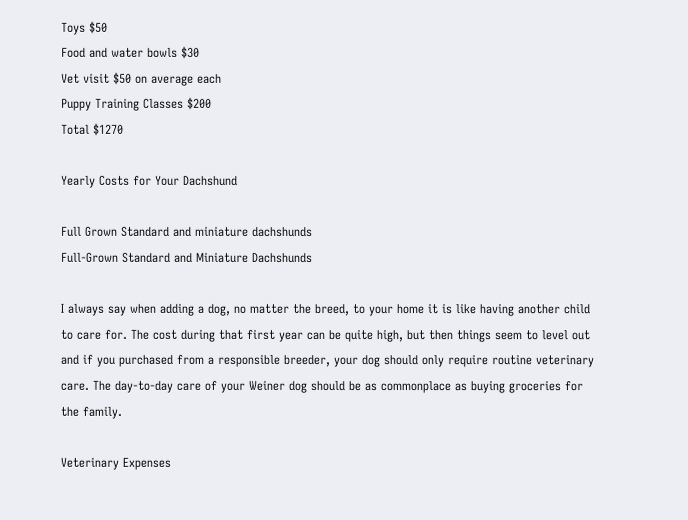Toys $50
Food and water bowls $30
Vet visit $50 on average each
Puppy Training Classes $200
Total $1270

Yearly Costs for Your Dachshund

Full Grown Standard and miniature dachshunds
Full-Grown Standard and Miniature Dachshunds

I always say when adding a dog, no matter the breed, to your home it is like having another child to care for. The cost during that first year can be quite high, but then things seem to level out and if you purchased from a responsible breeder, your dog should only require routine veterinary care. The day-to-day care of your Weiner dog should be as commonplace as buying groceries for the family.

Veterinary Expenses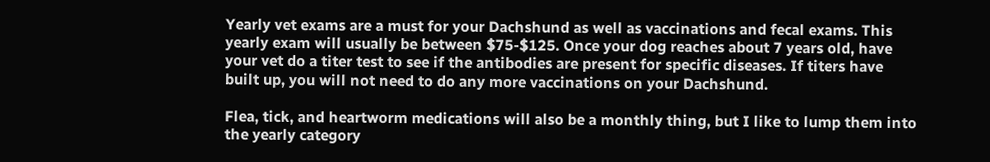Yearly vet exams are a must for your Dachshund as well as vaccinations and fecal exams. This yearly exam will usually be between $75-$125. Once your dog reaches about 7 years old, have your vet do a titer test to see if the antibodies are present for specific diseases. If titers have built up, you will not need to do any more vaccinations on your Dachshund.

Flea, tick, and heartworm medications will also be a monthly thing, but I like to lump them into the yearly category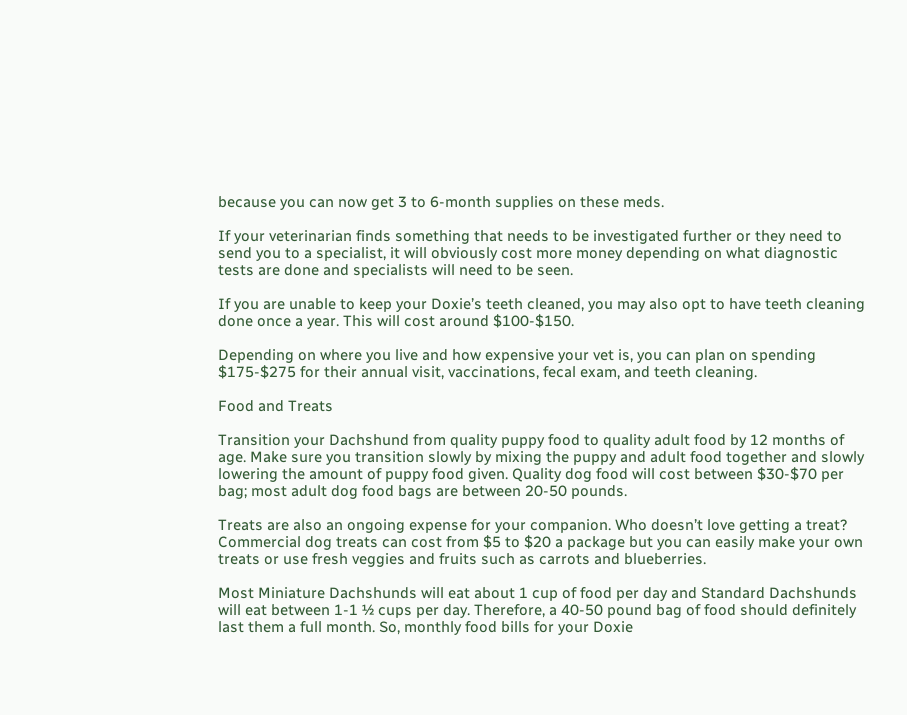because you can now get 3 to 6-month supplies on these meds.

If your veterinarian finds something that needs to be investigated further or they need to send you to a specialist, it will obviously cost more money depending on what diagnostic tests are done and specialists will need to be seen.

If you are unable to keep your Doxie’s teeth cleaned, you may also opt to have teeth cleaning done once a year. This will cost around $100-$150.

Depending on where you live and how expensive your vet is, you can plan on spending $175-$275 for their annual visit, vaccinations, fecal exam, and teeth cleaning.

Food and Treats

Transition your Dachshund from quality puppy food to quality adult food by 12 months of age. Make sure you transition slowly by mixing the puppy and adult food together and slowly lowering the amount of puppy food given. Quality dog food will cost between $30-$70 per bag; most adult dog food bags are between 20-50 pounds.

Treats are also an ongoing expense for your companion. Who doesn’t love getting a treat? Commercial dog treats can cost from $5 to $20 a package but you can easily make your own treats or use fresh veggies and fruits such as carrots and blueberries.

Most Miniature Dachshunds will eat about 1 cup of food per day and Standard Dachshunds will eat between 1-1 ½ cups per day. Therefore, a 40-50 pound bag of food should definitely last them a full month. So, monthly food bills for your Doxie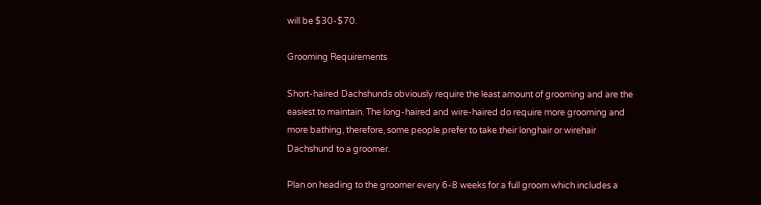will be $30-$70.

Grooming Requirements

Short-haired Dachshunds obviously require the least amount of grooming and are the easiest to maintain. The long-haired and wire-haired do require more grooming and more bathing, therefore, some people prefer to take their longhair or wirehair Dachshund to a groomer.

Plan on heading to the groomer every 6-8 weeks for a full groom which includes a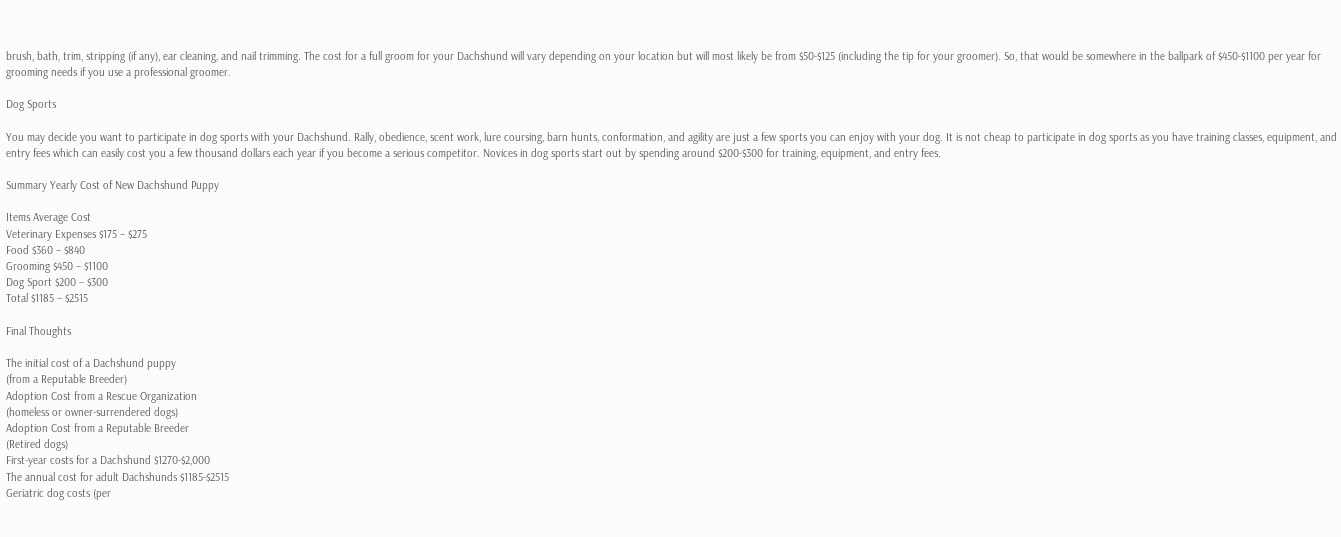brush, bath, trim, stripping (if any), ear cleaning, and nail trimming. The cost for a full groom for your Dachshund will vary depending on your location but will most likely be from $50-$125 (including the tip for your groomer). So, that would be somewhere in the ballpark of $450-$1100 per year for grooming needs if you use a professional groomer.

Dog Sports

You may decide you want to participate in dog sports with your Dachshund. Rally, obedience, scent work, lure coursing, barn hunts, conformation, and agility are just a few sports you can enjoy with your dog. It is not cheap to participate in dog sports as you have training classes, equipment, and entry fees which can easily cost you a few thousand dollars each year if you become a serious competitor. Novices in dog sports start out by spending around $200-$300 for training, equipment, and entry fees.

Summary Yearly Cost of New Dachshund Puppy

Items Average Cost
Veterinary Expenses $175 – $275
Food $360 – $840
Grooming $450 – $1100
Dog Sport $200 – $300
Total $1185 – $2515

Final Thoughts

The initial cost of a Dachshund puppy
(from a Reputable Breeder)
Adoption Cost from a Rescue Organization
(homeless or owner-surrendered dogs)
Adoption Cost from a Reputable Breeder
(Retired dogs)
First-year costs for a Dachshund $1270-$2,000
The annual cost for adult Dachshunds $1185-$2515
Geriatric dog costs (per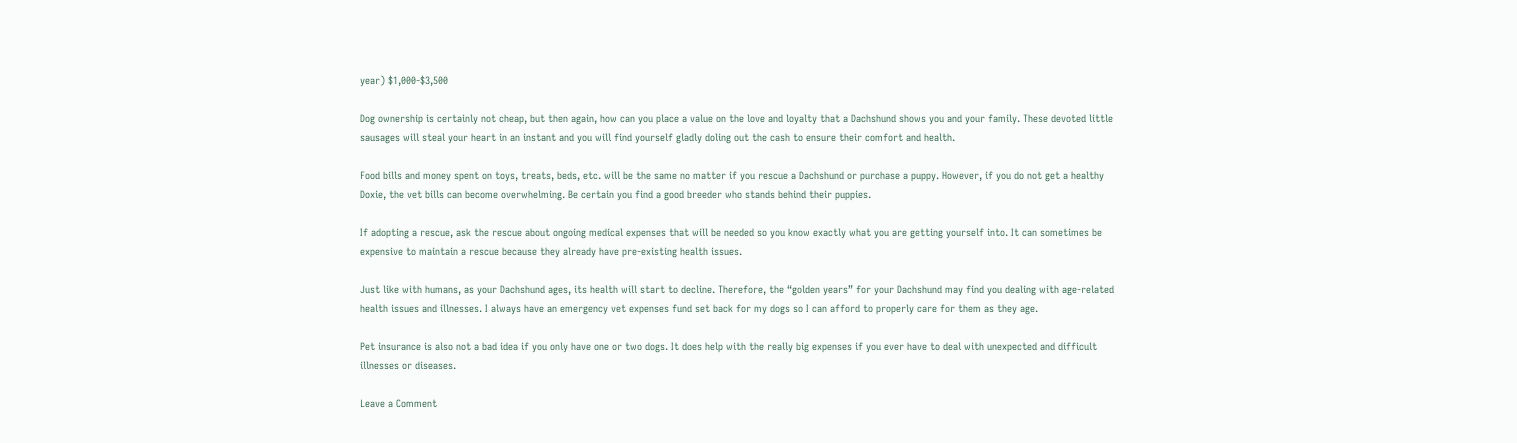year) $1,000-$3,500

Dog ownership is certainly not cheap, but then again, how can you place a value on the love and loyalty that a Dachshund shows you and your family. These devoted little sausages will steal your heart in an instant and you will find yourself gladly doling out the cash to ensure their comfort and health.

Food bills and money spent on toys, treats, beds, etc. will be the same no matter if you rescue a Dachshund or purchase a puppy. However, if you do not get a healthy Doxie, the vet bills can become overwhelming. Be certain you find a good breeder who stands behind their puppies.

If adopting a rescue, ask the rescue about ongoing medical expenses that will be needed so you know exactly what you are getting yourself into. It can sometimes be expensive to maintain a rescue because they already have pre-existing health issues.

Just like with humans, as your Dachshund ages, its health will start to decline. Therefore, the “golden years” for your Dachshund may find you dealing with age-related health issues and illnesses. I always have an emergency vet expenses fund set back for my dogs so I can afford to properly care for them as they age.

Pet insurance is also not a bad idea if you only have one or two dogs. It does help with the really big expenses if you ever have to deal with unexpected and difficult illnesses or diseases.

Leave a Comment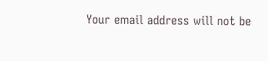Your email address will not be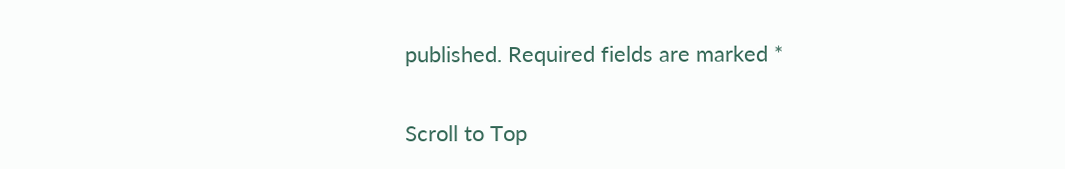published. Required fields are marked *

Scroll to Top